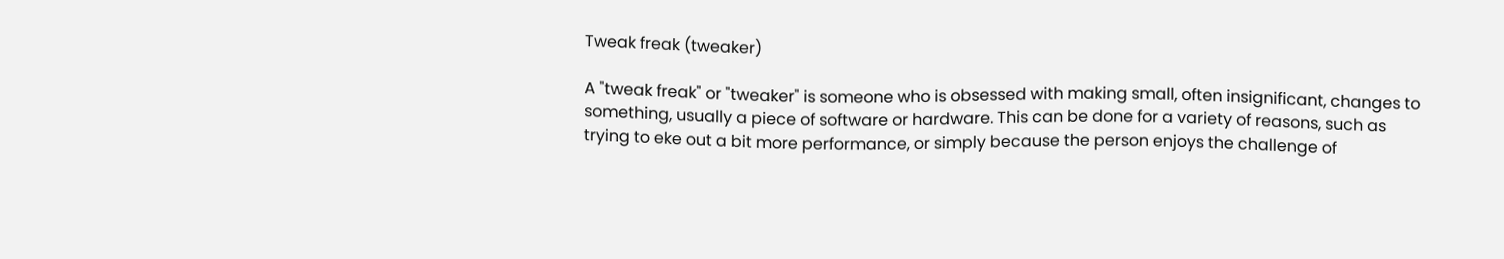Tweak freak (tweaker)

A "tweak freak" or "tweaker" is someone who is obsessed with making small, often insignificant, changes to something, usually a piece of software or hardware. This can be done for a variety of reasons, such as trying to eke out a bit more performance, or simply because the person enjoys the challenge of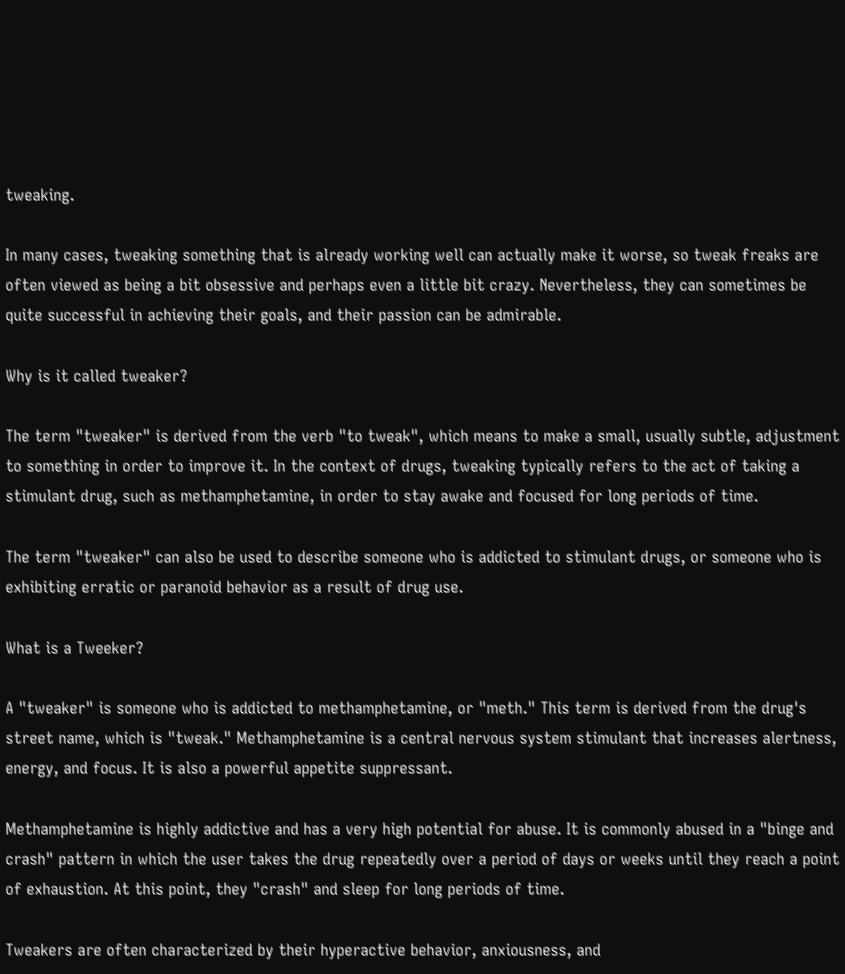tweaking.

In many cases, tweaking something that is already working well can actually make it worse, so tweak freaks are often viewed as being a bit obsessive and perhaps even a little bit crazy. Nevertheless, they can sometimes be quite successful in achieving their goals, and their passion can be admirable.

Why is it called tweaker?

The term "tweaker" is derived from the verb "to tweak", which means to make a small, usually subtle, adjustment to something in order to improve it. In the context of drugs, tweaking typically refers to the act of taking a stimulant drug, such as methamphetamine, in order to stay awake and focused for long periods of time.

The term "tweaker" can also be used to describe someone who is addicted to stimulant drugs, or someone who is exhibiting erratic or paranoid behavior as a result of drug use.

What is a Tweeker?

A "tweaker" is someone who is addicted to methamphetamine, or "meth." This term is derived from the drug's street name, which is "tweak." Methamphetamine is a central nervous system stimulant that increases alertness, energy, and focus. It is also a powerful appetite suppressant.

Methamphetamine is highly addictive and has a very high potential for abuse. It is commonly abused in a "binge and crash" pattern in which the user takes the drug repeatedly over a period of days or weeks until they reach a point of exhaustion. At this point, they "crash" and sleep for long periods of time.

Tweakers are often characterized by their hyperactive behavior, anxiousness, and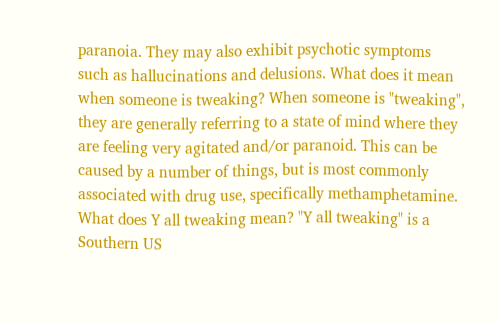paranoia. They may also exhibit psychotic symptoms such as hallucinations and delusions. What does it mean when someone is tweaking? When someone is "tweaking", they are generally referring to a state of mind where they are feeling very agitated and/or paranoid. This can be caused by a number of things, but is most commonly associated with drug use, specifically methamphetamine. What does Y all tweaking mean? "Y all tweaking" is a Southern US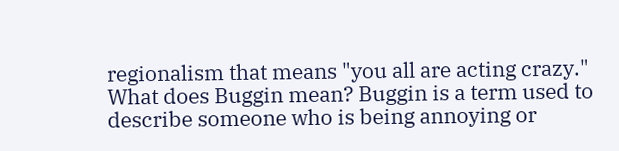regionalism that means "you all are acting crazy." What does Buggin mean? Buggin is a term used to describe someone who is being annoying or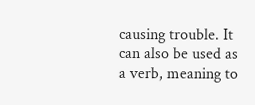causing trouble. It can also be used as a verb, meaning to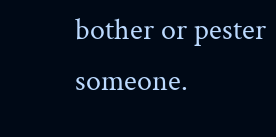bother or pester someone.